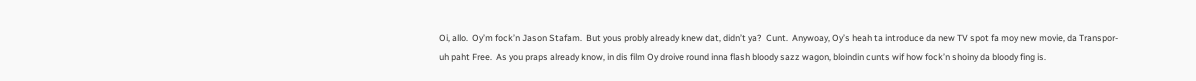Oi, allo.  Oy’m fock’n Jason Stafam.  But yous probly already knew dat, didn’t ya?  Cunt.  Anywoay, Oy’s heah ta introduce da new TV spot fa moy new movie, da Transpor-uh paht Free.  As you praps already know, in dis film Oy droive round inna flash bloody sazz wagon, bloindin cunts wif how fock’n shoiny da bloody fing is.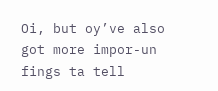Oi, but oy’ve also got more impor-un fings ta tell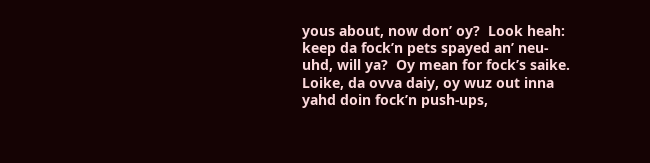yous about, now don’ oy?  Look heah: keep da fock’n pets spayed an’ neu-uhd, will ya?  Oy mean for fock’s saike.  Loike, da ovva daiy, oy wuz out inna yahd doin fock’n push-ups,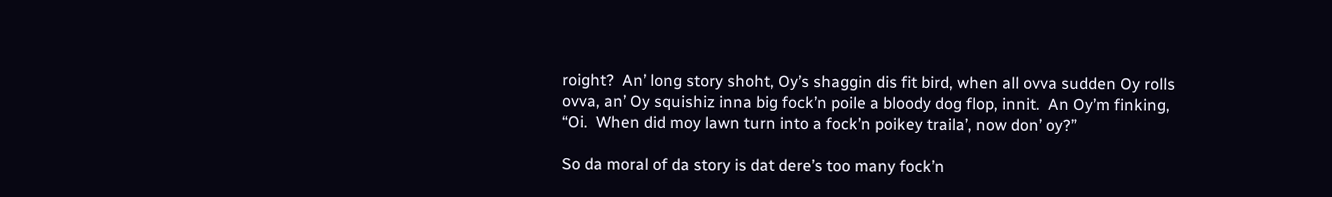roight?  An’ long story shoht, Oy’s shaggin dis fit bird, when all ovva sudden Oy rolls ovva, an’ Oy squishiz inna big fock’n poile a bloody dog flop, innit.  An Oy’m finking, “Oi.  When did moy lawn turn into a fock’n poikey traila’, now don’ oy?”

So da moral of da story is dat dere’s too many fock’n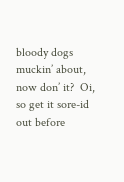bloody dogs muckin’ about, now don’ it?  Oi, so get it sore-id out before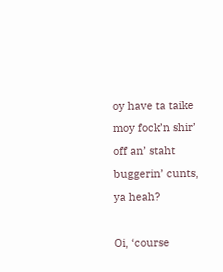oy have ta taike moy fock’n shir’ off an’ staht buggerin’ cunts, ya heah?

Oi, ‘course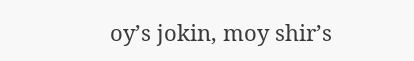oy’s jokin, moy shir’s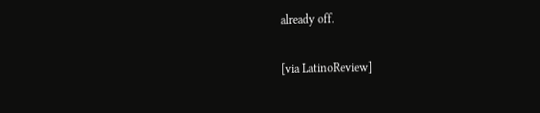already off.

[via LatinoReview]